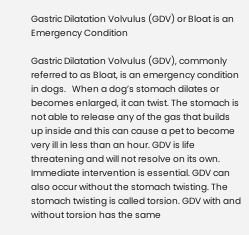Gastric Dilatation Volvulus (GDV) or Bloat is an Emergency Condition

Gastric Dilatation Volvulus (GDV), commonly referred to as Bloat, is an emergency condition in dogs.   When a dog’s stomach dilates or becomes enlarged, it can twist. The stomach is not able to release any of the gas that builds up inside and this can cause a pet to become very ill in less than an hour. GDV is life threatening and will not resolve on its own. Immediate intervention is essential. GDV can also occur without the stomach twisting. The stomach twisting is called torsion. GDV with and without torsion has the same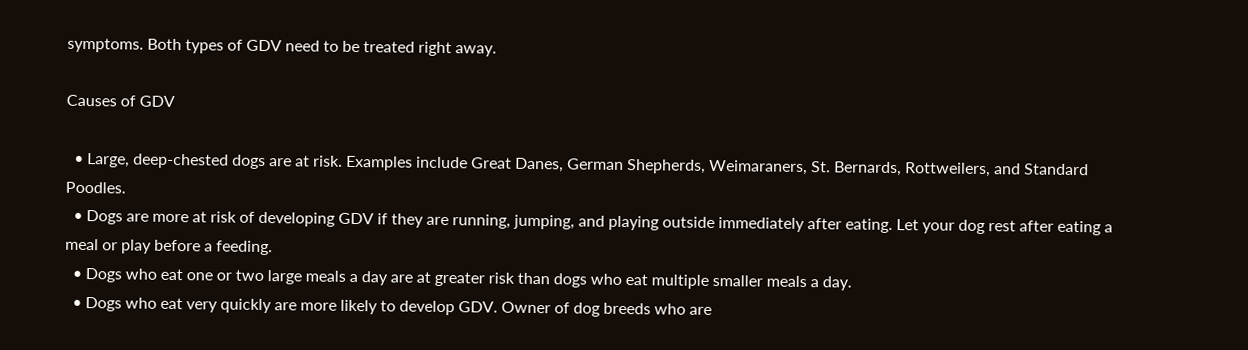symptoms. Both types of GDV need to be treated right away.

Causes of GDV

  • Large, deep-chested dogs are at risk. Examples include Great Danes, German Shepherds, Weimaraners, St. Bernards, Rottweilers, and Standard Poodles.
  • Dogs are more at risk of developing GDV if they are running, jumping, and playing outside immediately after eating. Let your dog rest after eating a meal or play before a feeding.
  • Dogs who eat one or two large meals a day are at greater risk than dogs who eat multiple smaller meals a day.
  • Dogs who eat very quickly are more likely to develop GDV. Owner of dog breeds who are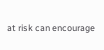at risk can encourage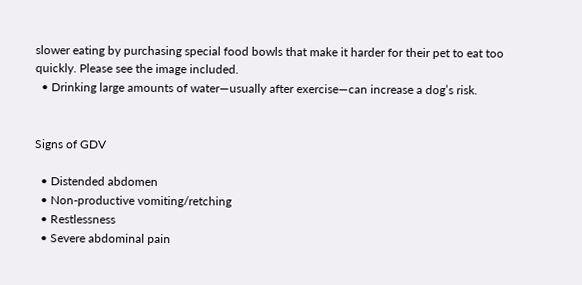slower eating by purchasing special food bowls that make it harder for their pet to eat too quickly. Please see the image included.
  • Drinking large amounts of water—usually after exercise—can increase a dog’s risk.


Signs of GDV

  • Distended abdomen
  • Non-productive vomiting/retching
  • Restlessness
  • Severe abdominal pain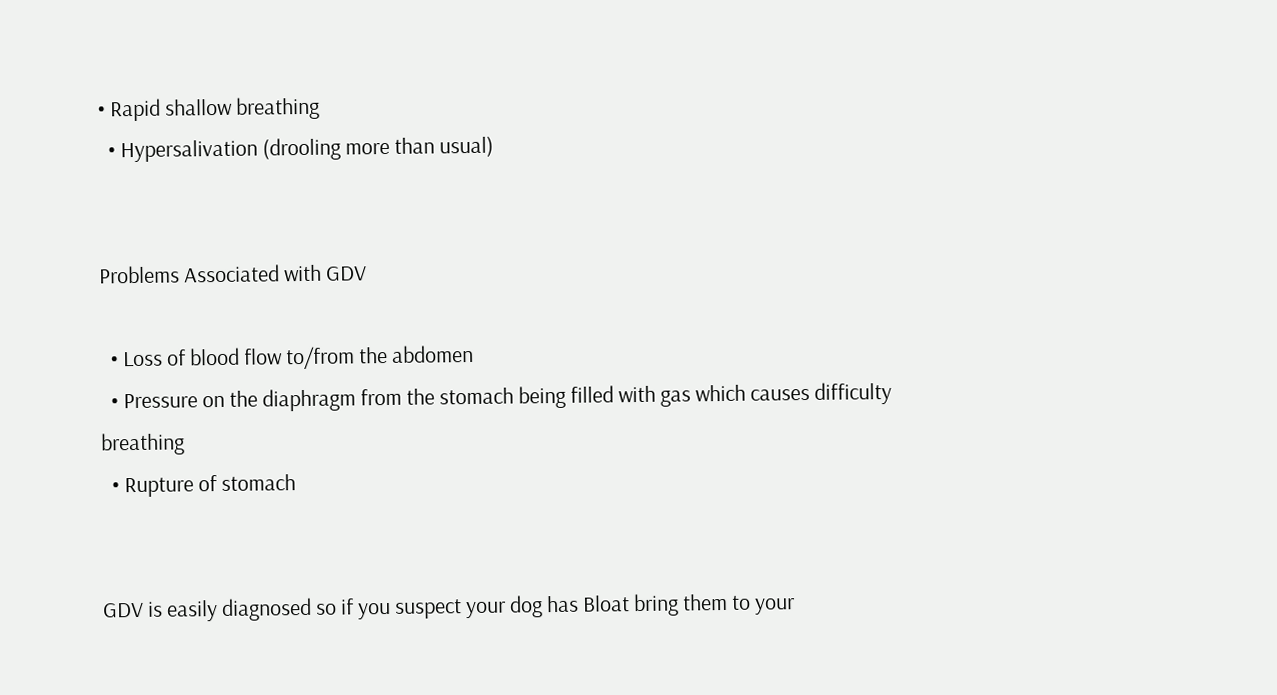• Rapid shallow breathing
  • Hypersalivation (drooling more than usual)


Problems Associated with GDV

  • Loss of blood flow to/from the abdomen
  • Pressure on the diaphragm from the stomach being filled with gas which causes difficulty breathing
  • Rupture of stomach


GDV is easily diagnosed so if you suspect your dog has Bloat bring them to your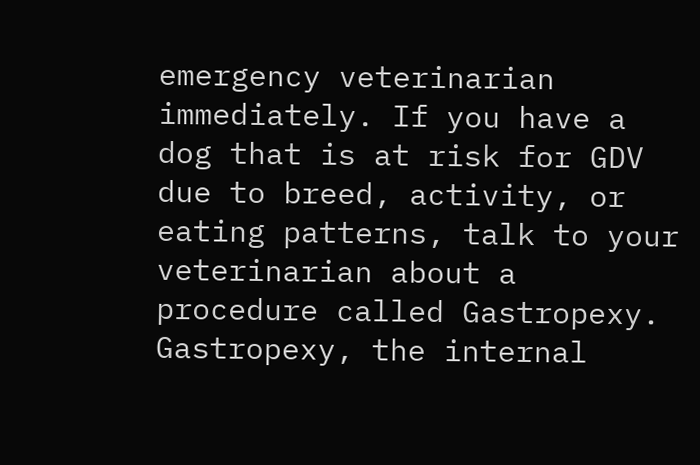emergency veterinarian immediately. If you have a dog that is at risk for GDV due to breed, activity, or eating patterns, talk to your veterinarian about a procedure called Gastropexy. Gastropexy, the internal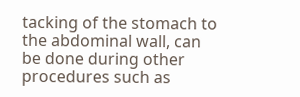tacking of the stomach to the abdominal wall, can be done during other procedures such as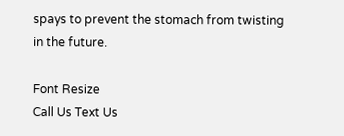spays to prevent the stomach from twisting in the future.

Font Resize
Call Us Text Us